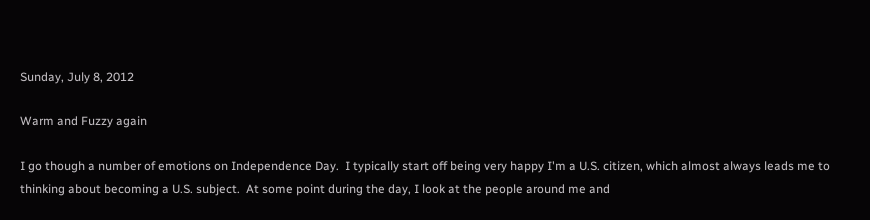Sunday, July 8, 2012

Warm and Fuzzy again

I go though a number of emotions on Independence Day.  I typically start off being very happy I'm a U.S. citizen, which almost always leads me to thinking about becoming a U.S. subject.  At some point during the day, I look at the people around me and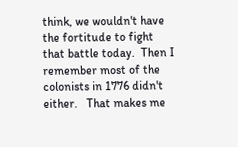think, we wouldn't have the fortitude to fight that battle today.  Then I remember most of the colonists in 1776 didn't either.   That makes me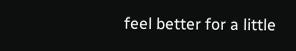feel better for a little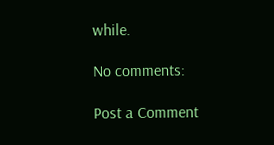while.

No comments:

Post a Comment